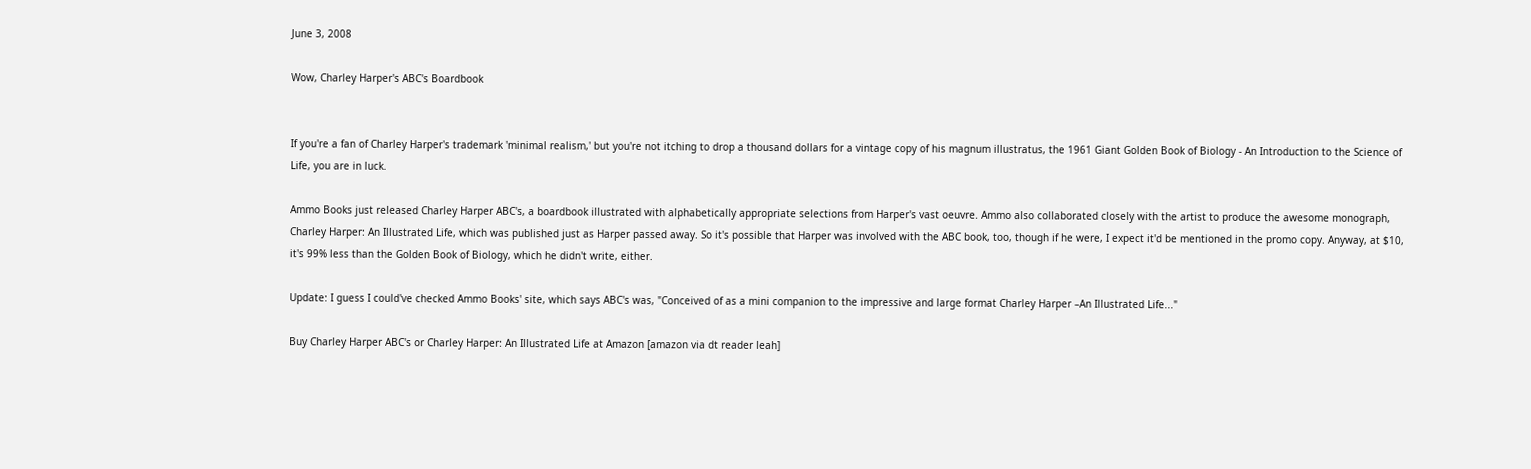June 3, 2008

Wow, Charley Harper's ABC's Boardbook


If you're a fan of Charley Harper's trademark 'minimal realism,' but you're not itching to drop a thousand dollars for a vintage copy of his magnum illustratus, the 1961 Giant Golden Book of Biology - An Introduction to the Science of Life, you are in luck.

Ammo Books just released Charley Harper ABC's, a boardbook illustrated with alphabetically appropriate selections from Harper's vast oeuvre. Ammo also collaborated closely with the artist to produce the awesome monograph, Charley Harper: An Illustrated Life, which was published just as Harper passed away. So it's possible that Harper was involved with the ABC book, too, though if he were, I expect it'd be mentioned in the promo copy. Anyway, at $10, it's 99% less than the Golden Book of Biology, which he didn't write, either.

Update: I guess I could've checked Ammo Books' site, which says ABC's was, "Conceived of as a mini companion to the impressive and large format Charley Harper –An Illustrated Life..."

Buy Charley Harper ABC's or Charley Harper: An Illustrated Life at Amazon [amazon via dt reader leah]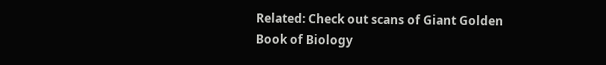Related: Check out scans of Giant Golden Book of Biology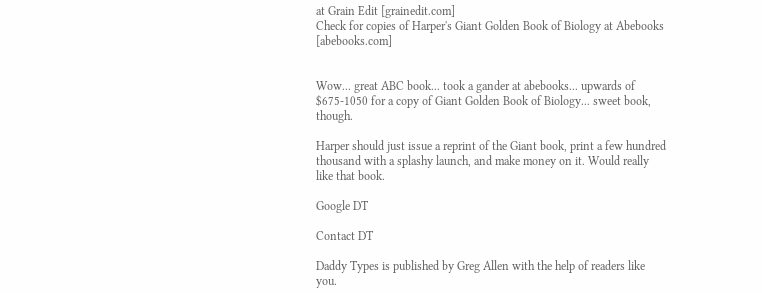at Grain Edit [grainedit.com]
Check for copies of Harper's Giant Golden Book of Biology at Abebooks [abebooks.com]


Wow... great ABC book... took a gander at abebooks... upwards of $675-1050 for a copy of Giant Golden Book of Biology... sweet book, though.

Harper should just issue a reprint of the Giant book, print a few hundred thousand with a splashy launch, and make money on it. Would really like that book.

Google DT

Contact DT

Daddy Types is published by Greg Allen with the help of readers like you.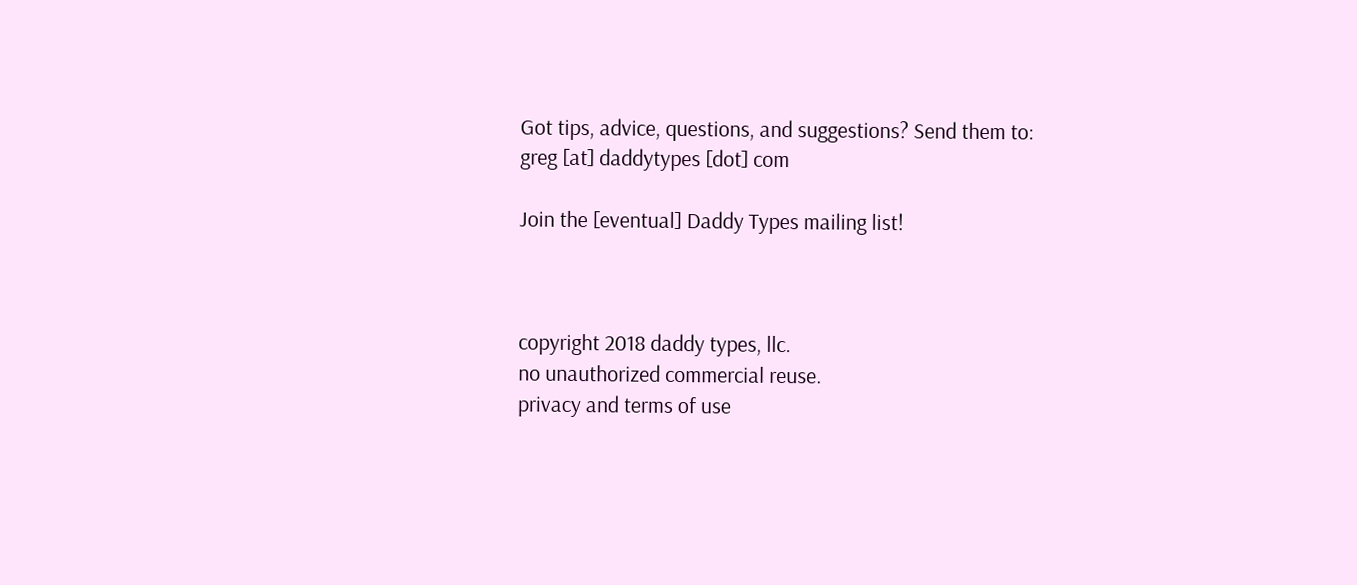Got tips, advice, questions, and suggestions? Send them to:
greg [at] daddytypes [dot] com

Join the [eventual] Daddy Types mailing list!



copyright 2018 daddy types, llc.
no unauthorized commercial reuse.
privacy and terms of use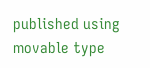published using movable type